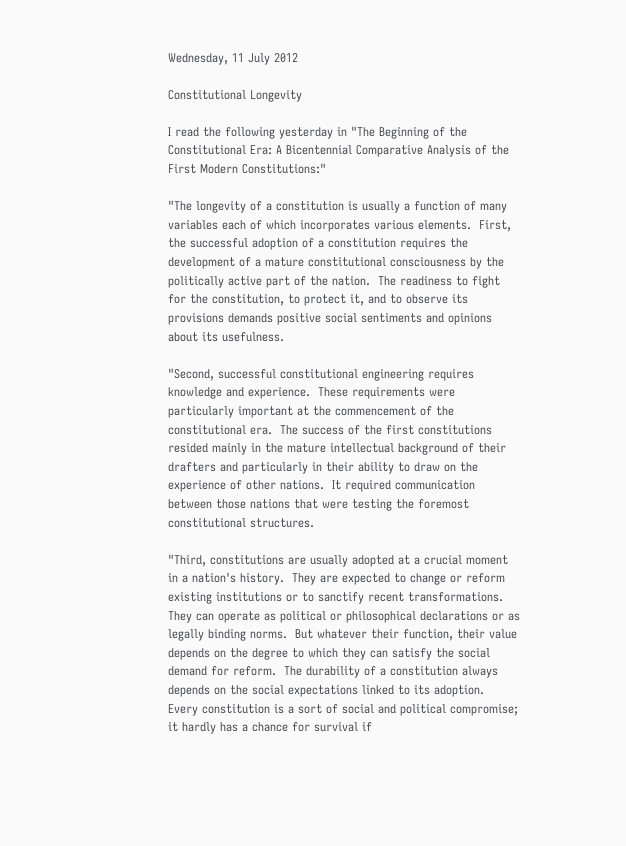Wednesday, 11 July 2012

Constitutional Longevity

I read the following yesterday in "The Beginning of the Constitutional Era: A Bicentennial Comparative Analysis of the First Modern Constitutions:"

"The longevity of a constitution is usually a function of many variables each of which incorporates various elements.  First, the successful adoption of a constitution requires the development of a mature constitutional consciousness by the politically active part of the nation.  The readiness to fight for the constitution, to protect it, and to observe its provisions demands positive social sentiments and opinions about its usefulness.

"Second, successful constitutional engineering requires knowledge and experience.  These requirements were particularly important at the commencement of the constitutional era.  The success of the first constitutions resided mainly in the mature intellectual background of their drafters and particularly in their ability to draw on the experience of other nations.  It required communication between those nations that were testing the foremost constitutional structures.

"Third, constitutions are usually adopted at a crucial moment in a nation's history.  They are expected to change or reform existing institutions or to sanctify recent transformations.  They can operate as political or philosophical declarations or as legally binding norms.  But whatever their function, their value depends on the degree to which they can satisfy the social demand for reform.  The durability of a constitution always depends on the social expectations linked to its adoption.  Every constitution is a sort of social and political compromise; it hardly has a chance for survival if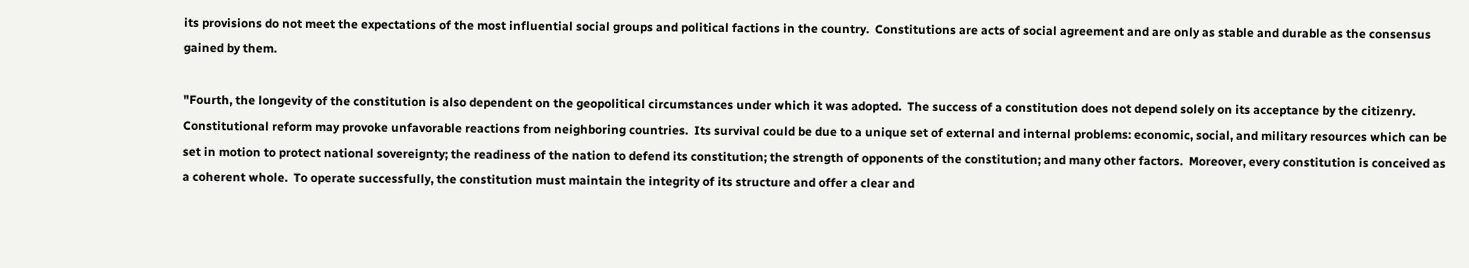its provisions do not meet the expectations of the most influential social groups and political factions in the country.  Constitutions are acts of social agreement and are only as stable and durable as the consensus gained by them.

"Fourth, the longevity of the constitution is also dependent on the geopolitical circumstances under which it was adopted.  The success of a constitution does not depend solely on its acceptance by the citizenry.  Constitutional reform may provoke unfavorable reactions from neighboring countries.  Its survival could be due to a unique set of external and internal problems: economic, social, and military resources which can be set in motion to protect national sovereignty; the readiness of the nation to defend its constitution; the strength of opponents of the constitution; and many other factors.  Moreover, every constitution is conceived as a coherent whole.  To operate successfully, the constitution must maintain the integrity of its structure and offer a clear and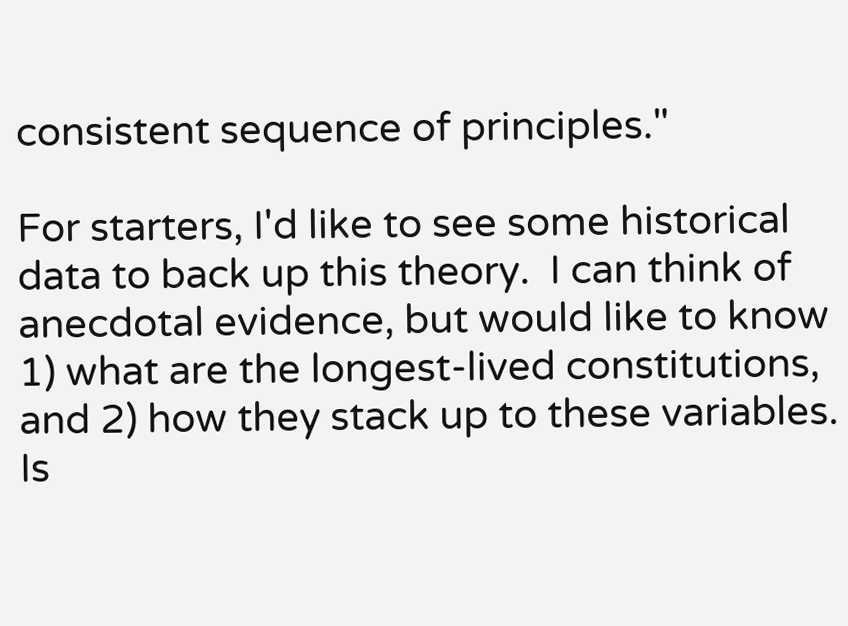consistent sequence of principles."

For starters, I'd like to see some historical data to back up this theory.  I can think of anecdotal evidence, but would like to know 1) what are the longest-lived constitutions, and 2) how they stack up to these variables.  Is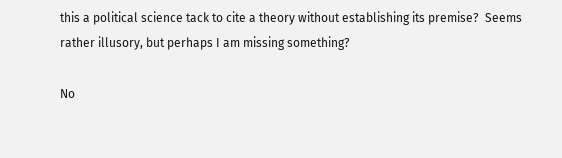this a political science tack to cite a theory without establishing its premise?  Seems rather illusory, but perhaps I am missing something?

No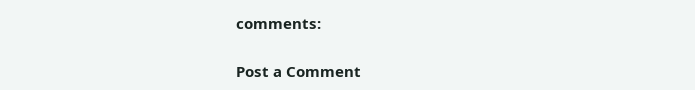comments:

Post a Comment